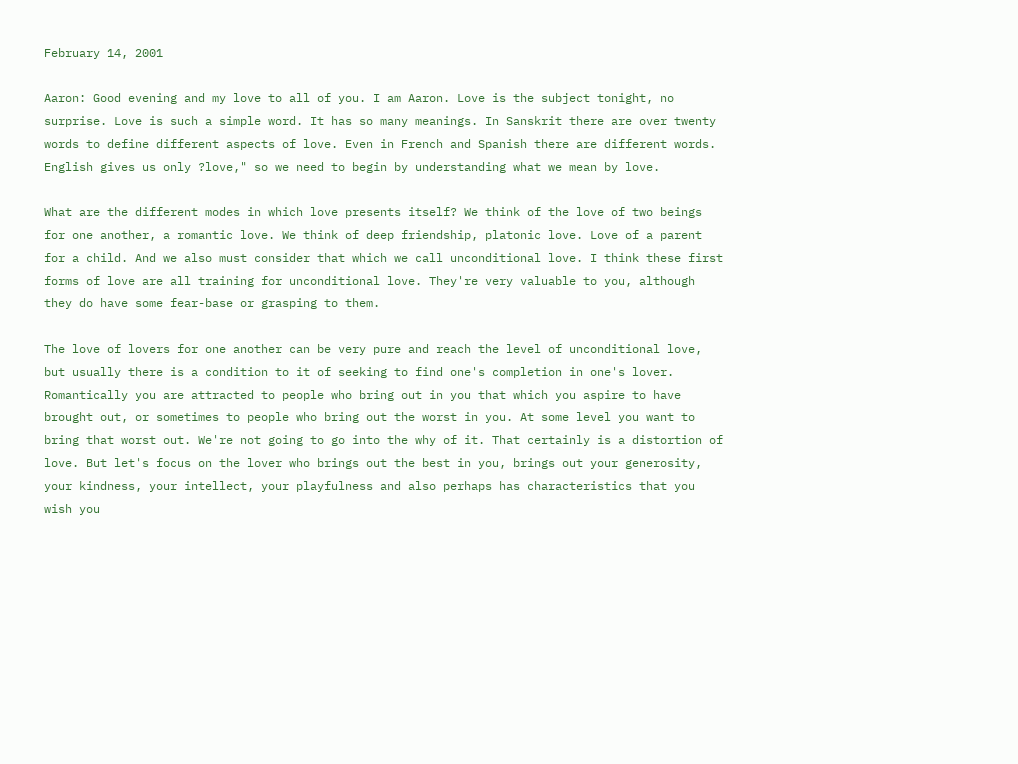February 14, 2001

Aaron: Good evening and my love to all of you. I am Aaron. Love is the subject tonight, no surprise. Love is such a simple word. It has so many meanings. In Sanskrit there are over twenty words to define different aspects of love. Even in French and Spanish there are different words. English gives us only ?love," so we need to begin by understanding what we mean by love.

What are the different modes in which love presents itself? We think of the love of two beings for one another, a romantic love. We think of deep friendship, platonic love. Love of a parent for a child. And we also must consider that which we call unconditional love. I think these first forms of love are all training for unconditional love. They're very valuable to you, although they do have some fear-base or grasping to them.

The love of lovers for one another can be very pure and reach the level of unconditional love, but usually there is a condition to it of seeking to find one's completion in one's lover. Romantically you are attracted to people who bring out in you that which you aspire to have brought out, or sometimes to people who bring out the worst in you. At some level you want to bring that worst out. We're not going to go into the why of it. That certainly is a distortion of love. But let's focus on the lover who brings out the best in you, brings out your generosity, your kindness, your intellect, your playfulness and also perhaps has characteristics that you wish you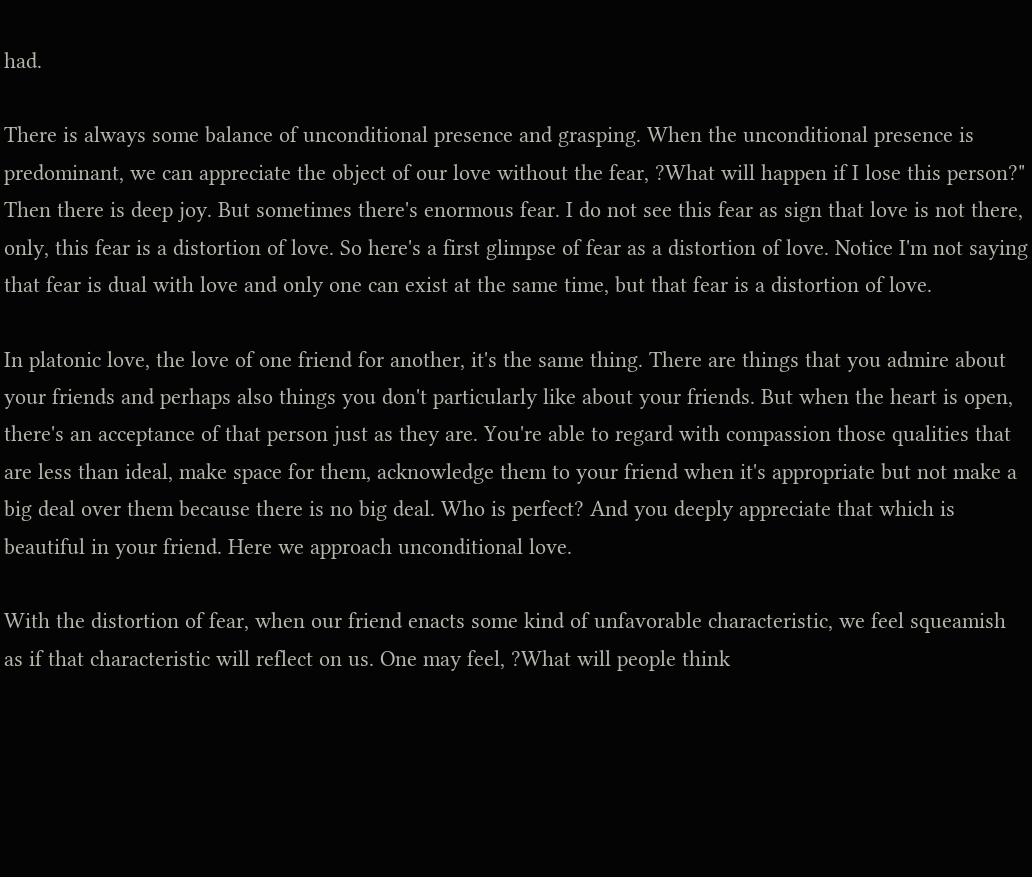had.

There is always some balance of unconditional presence and grasping. When the unconditional presence is predominant, we can appreciate the object of our love without the fear, ?What will happen if I lose this person?" Then there is deep joy. But sometimes there's enormous fear. I do not see this fear as sign that love is not there, only, this fear is a distortion of love. So here's a first glimpse of fear as a distortion of love. Notice I'm not saying that fear is dual with love and only one can exist at the same time, but that fear is a distortion of love.

In platonic love, the love of one friend for another, it's the same thing. There are things that you admire about your friends and perhaps also things you don't particularly like about your friends. But when the heart is open, there's an acceptance of that person just as they are. You're able to regard with compassion those qualities that are less than ideal, make space for them, acknowledge them to your friend when it's appropriate but not make a big deal over them because there is no big deal. Who is perfect? And you deeply appreciate that which is beautiful in your friend. Here we approach unconditional love.

With the distortion of fear, when our friend enacts some kind of unfavorable characteristic, we feel squeamish as if that characteristic will reflect on us. One may feel, ?What will people think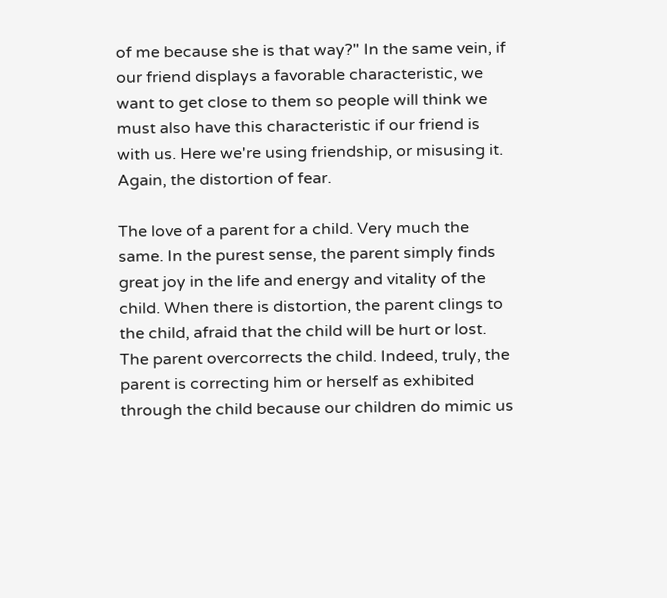of me because she is that way?" In the same vein, if our friend displays a favorable characteristic, we want to get close to them so people will think we must also have this characteristic if our friend is with us. Here we're using friendship, or misusing it. Again, the distortion of fear.

The love of a parent for a child. Very much the same. In the purest sense, the parent simply finds great joy in the life and energy and vitality of the child. When there is distortion, the parent clings to the child, afraid that the child will be hurt or lost. The parent overcorrects the child. Indeed, truly, the parent is correcting him or herself as exhibited through the child because our children do mimic us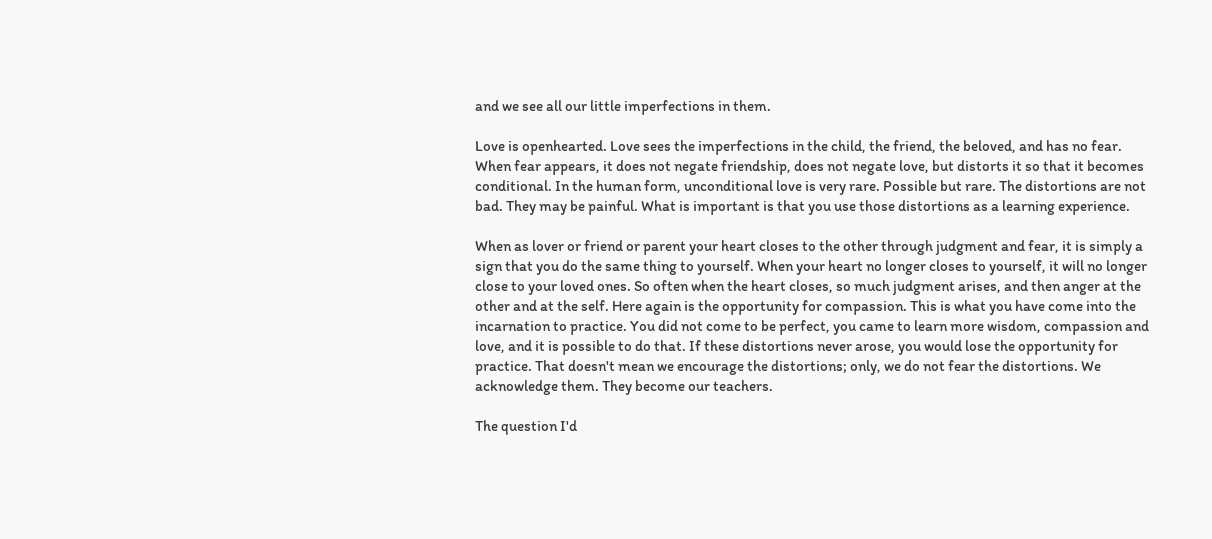and we see all our little imperfections in them.

Love is openhearted. Love sees the imperfections in the child, the friend, the beloved, and has no fear. When fear appears, it does not negate friendship, does not negate love, but distorts it so that it becomes conditional. In the human form, unconditional love is very rare. Possible but rare. The distortions are not bad. They may be painful. What is important is that you use those distortions as a learning experience.

When as lover or friend or parent your heart closes to the other through judgment and fear, it is simply a sign that you do the same thing to yourself. When your heart no longer closes to yourself, it will no longer close to your loved ones. So often when the heart closes, so much judgment arises, and then anger at the other and at the self. Here again is the opportunity for compassion. This is what you have come into the incarnation to practice. You did not come to be perfect, you came to learn more wisdom, compassion and love, and it is possible to do that. If these distortions never arose, you would lose the opportunity for practice. That doesn't mean we encourage the distortions; only, we do not fear the distortions. We acknowledge them. They become our teachers.

The question I'd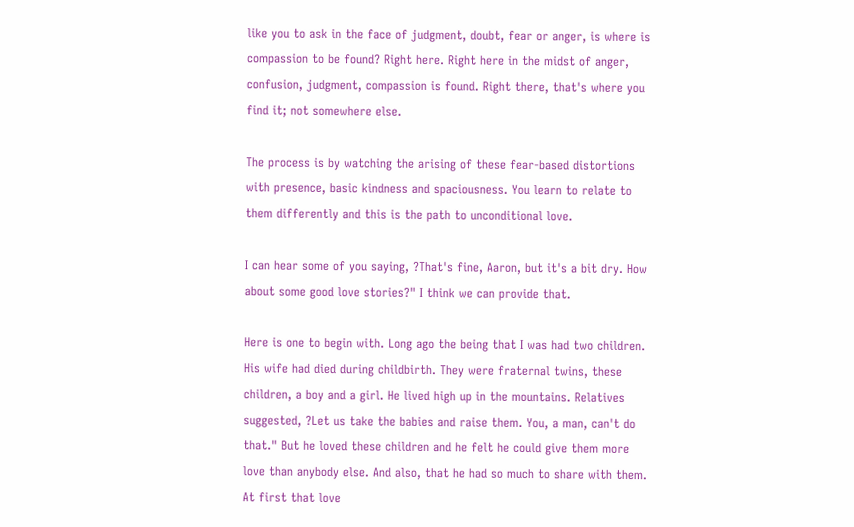like you to ask in the face of judgment, doubt, fear or anger, is where is compassion to be found? Right here. Right here in the midst of anger, confusion, judgment, compassion is found. Right there, that's where you find it; not somewhere else.

The process is by watching the arising of these fear-based distortions with presence, basic kindness and spaciousness. You learn to relate to them differently and this is the path to unconditional love.

I can hear some of you saying, ?That's fine, Aaron, but it's a bit dry. How about some good love stories?" I think we can provide that.

Here is one to begin with. Long ago the being that I was had two children. His wife had died during childbirth. They were fraternal twins, these children, a boy and a girl. He lived high up in the mountains. Relatives suggested, ?Let us take the babies and raise them. You, a man, can't do that." But he loved these children and he felt he could give them more love than anybody else. And also, that he had so much to share with them. At first that love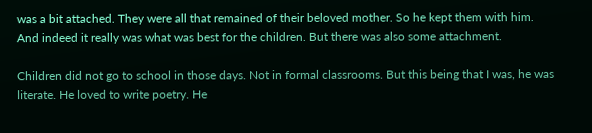was a bit attached. They were all that remained of their beloved mother. So he kept them with him. And indeed it really was what was best for the children. But there was also some attachment.

Children did not go to school in those days. Not in formal classrooms. But this being that I was, he was literate. He loved to write poetry. He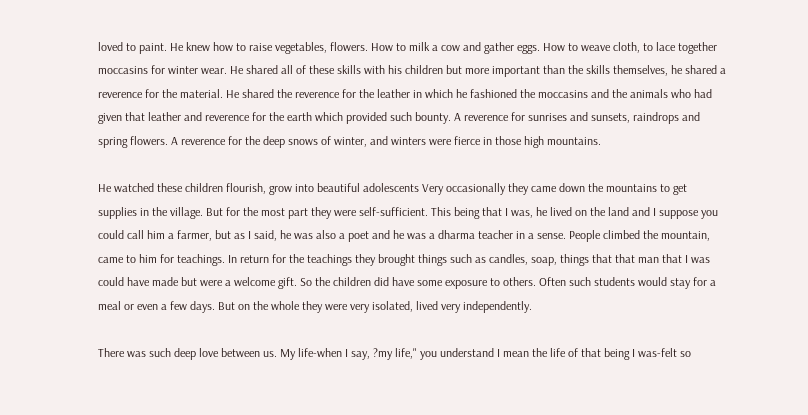loved to paint. He knew how to raise vegetables, flowers. How to milk a cow and gather eggs. How to weave cloth, to lace together moccasins for winter wear. He shared all of these skills with his children but more important than the skills themselves, he shared a reverence for the material. He shared the reverence for the leather in which he fashioned the moccasins and the animals who had given that leather and reverence for the earth which provided such bounty. A reverence for sunrises and sunsets, raindrops and spring flowers. A reverence for the deep snows of winter, and winters were fierce in those high mountains.

He watched these children flourish, grow into beautiful adolescents Very occasionally they came down the mountains to get supplies in the village. But for the most part they were self-sufficient. This being that I was, he lived on the land and I suppose you could call him a farmer, but as I said, he was also a poet and he was a dharma teacher in a sense. People climbed the mountain, came to him for teachings. In return for the teachings they brought things such as candles, soap, things that that man that I was could have made but were a welcome gift. So the children did have some exposure to others. Often such students would stay for a meal or even a few days. But on the whole they were very isolated, lived very independently.

There was such deep love between us. My life-when I say, ?my life," you understand I mean the life of that being I was-felt so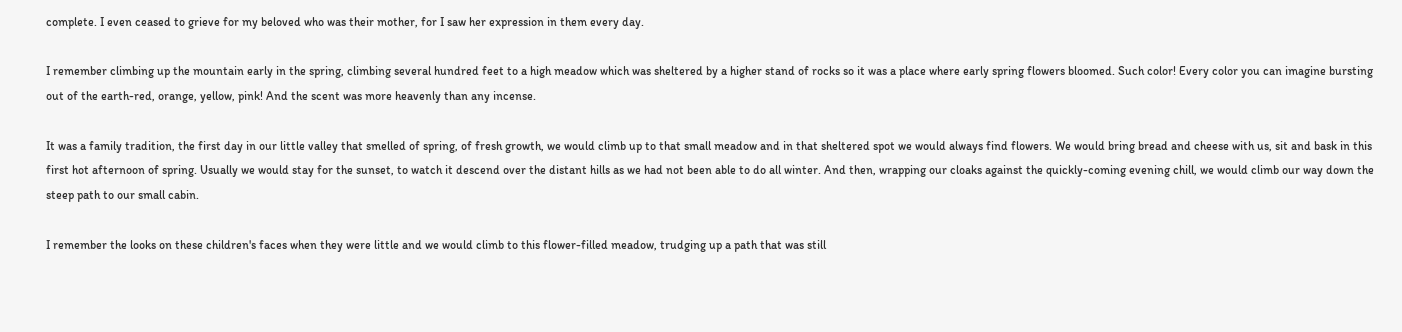complete. I even ceased to grieve for my beloved who was their mother, for I saw her expression in them every day.

I remember climbing up the mountain early in the spring, climbing several hundred feet to a high meadow which was sheltered by a higher stand of rocks so it was a place where early spring flowers bloomed. Such color! Every color you can imagine bursting out of the earth-red, orange, yellow, pink! And the scent was more heavenly than any incense.

It was a family tradition, the first day in our little valley that smelled of spring, of fresh growth, we would climb up to that small meadow and in that sheltered spot we would always find flowers. We would bring bread and cheese with us, sit and bask in this first hot afternoon of spring. Usually we would stay for the sunset, to watch it descend over the distant hills as we had not been able to do all winter. And then, wrapping our cloaks against the quickly-coming evening chill, we would climb our way down the steep path to our small cabin.

I remember the looks on these children's faces when they were little and we would climb to this flower-filled meadow, trudging up a path that was still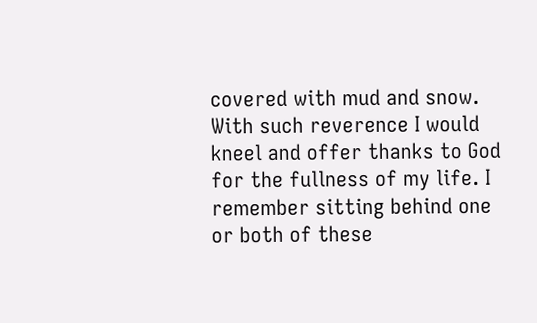covered with mud and snow. With such reverence I would kneel and offer thanks to God for the fullness of my life. I remember sitting behind one or both of these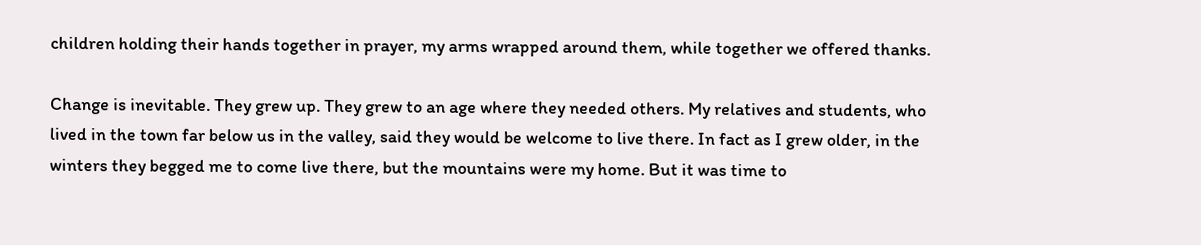children holding their hands together in prayer, my arms wrapped around them, while together we offered thanks.

Change is inevitable. They grew up. They grew to an age where they needed others. My relatives and students, who lived in the town far below us in the valley, said they would be welcome to live there. In fact as I grew older, in the winters they begged me to come live there, but the mountains were my home. But it was time to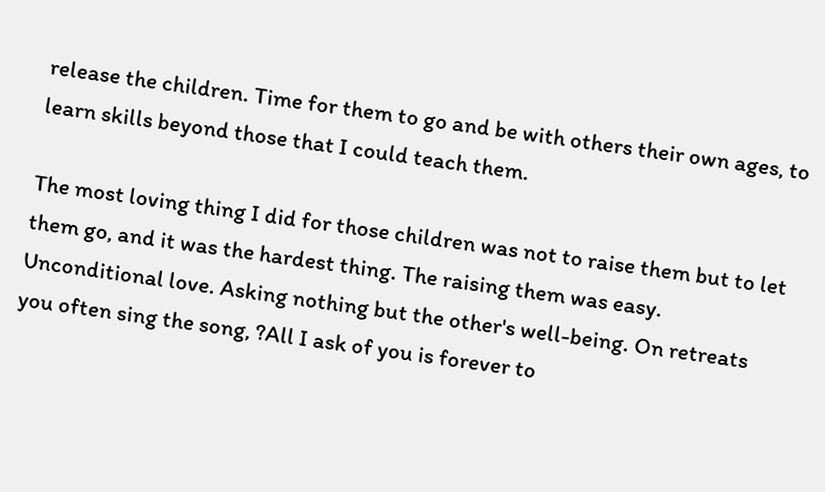release the children. Time for them to go and be with others their own ages, to learn skills beyond those that I could teach them.

The most loving thing I did for those children was not to raise them but to let them go, and it was the hardest thing. The raising them was easy. Unconditional love. Asking nothing but the other's well-being. On retreats you often sing the song, ?All I ask of you is forever to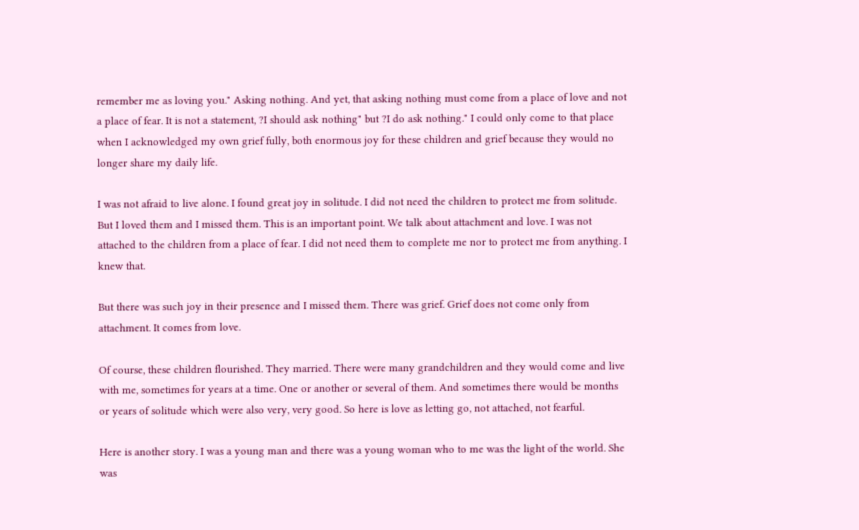remember me as loving you." Asking nothing. And yet, that asking nothing must come from a place of love and not a place of fear. It is not a statement, ?I should ask nothing" but ?I do ask nothing." I could only come to that place when I acknowledged my own grief fully, both enormous joy for these children and grief because they would no longer share my daily life.

I was not afraid to live alone. I found great joy in solitude. I did not need the children to protect me from solitude. But I loved them and I missed them. This is an important point. We talk about attachment and love. I was not attached to the children from a place of fear. I did not need them to complete me nor to protect me from anything. I knew that.

But there was such joy in their presence and I missed them. There was grief. Grief does not come only from attachment. It comes from love.

Of course, these children flourished. They married. There were many grandchildren and they would come and live with me, sometimes for years at a time. One or another or several of them. And sometimes there would be months or years of solitude which were also very, very good. So here is love as letting go, not attached, not fearful.

Here is another story. I was a young man and there was a young woman who to me was the light of the world. She was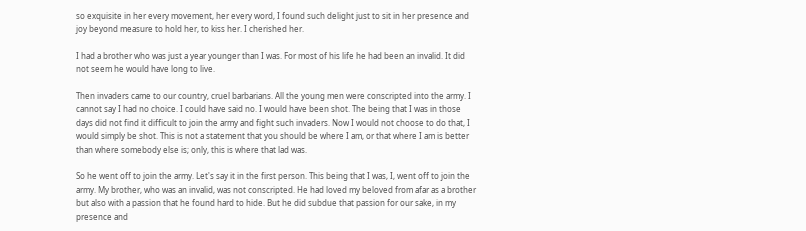so exquisite in her every movement, her every word, I found such delight just to sit in her presence and joy beyond measure to hold her, to kiss her. I cherished her.

I had a brother who was just a year younger than I was. For most of his life he had been an invalid. It did not seem he would have long to live.

Then invaders came to our country, cruel barbarians. All the young men were conscripted into the army. I cannot say I had no choice. I could have said no. I would have been shot. The being that I was in those days did not find it difficult to join the army and fight such invaders. Now I would not choose to do that, I would simply be shot. This is not a statement that you should be where I am, or that where I am is better than where somebody else is; only, this is where that lad was.

So he went off to join the army. Let's say it in the first person. This being that I was, I, went off to join the army. My brother, who was an invalid, was not conscripted. He had loved my beloved from afar as a brother but also with a passion that he found hard to hide. But he did subdue that passion for our sake, in my presence and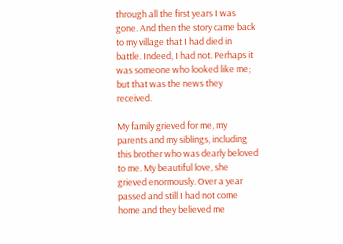through all the first years I was gone. And then the story came back to my village that I had died in battle. Indeed, I had not. Perhaps it was someone who looked like me; but that was the news they received.

My family grieved for me, my parents and my siblings, including this brother who was dearly beloved to me. My beautiful love, she grieved enormously. Over a year passed and still I had not come home and they believed me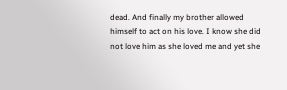dead. And finally my brother allowed himself to act on his love. I know she did not love him as she loved me and yet she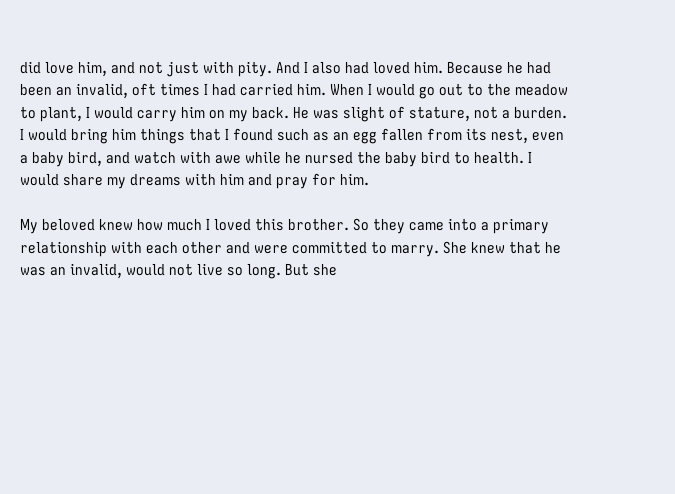did love him, and not just with pity. And I also had loved him. Because he had been an invalid, oft times I had carried him. When I would go out to the meadow to plant, I would carry him on my back. He was slight of stature, not a burden. I would bring him things that I found such as an egg fallen from its nest, even a baby bird, and watch with awe while he nursed the baby bird to health. I would share my dreams with him and pray for him.

My beloved knew how much I loved this brother. So they came into a primary relationship with each other and were committed to marry. She knew that he was an invalid, would not live so long. But she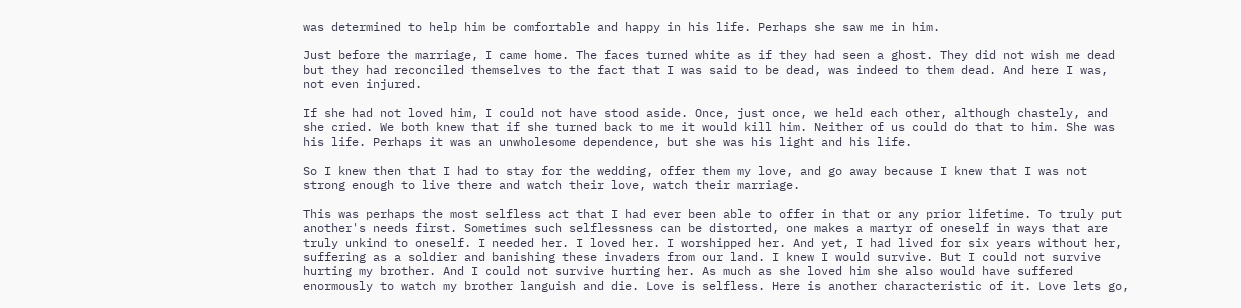was determined to help him be comfortable and happy in his life. Perhaps she saw me in him.

Just before the marriage, I came home. The faces turned white as if they had seen a ghost. They did not wish me dead but they had reconciled themselves to the fact that I was said to be dead, was indeed to them dead. And here I was, not even injured.

If she had not loved him, I could not have stood aside. Once, just once, we held each other, although chastely, and she cried. We both knew that if she turned back to me it would kill him. Neither of us could do that to him. She was his life. Perhaps it was an unwholesome dependence, but she was his light and his life.

So I knew then that I had to stay for the wedding, offer them my love, and go away because I knew that I was not strong enough to live there and watch their love, watch their marriage.

This was perhaps the most selfless act that I had ever been able to offer in that or any prior lifetime. To truly put another's needs first. Sometimes such selflessness can be distorted, one makes a martyr of oneself in ways that are truly unkind to oneself. I needed her. I loved her. I worshipped her. And yet, I had lived for six years without her, suffering as a soldier and banishing these invaders from our land. I knew I would survive. But I could not survive hurting my brother. And I could not survive hurting her. As much as she loved him she also would have suffered enormously to watch my brother languish and die. Love is selfless. Here is another characteristic of it. Love lets go,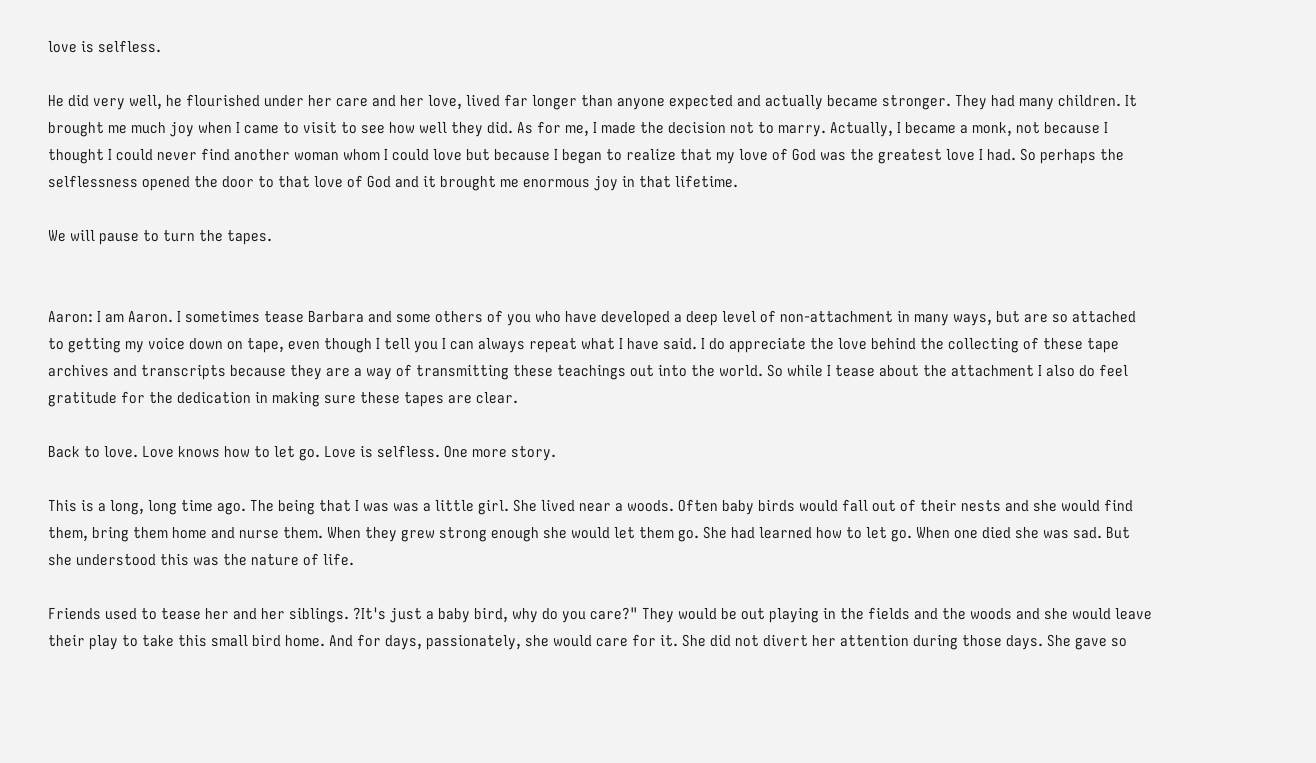love is selfless.

He did very well, he flourished under her care and her love, lived far longer than anyone expected and actually became stronger. They had many children. It brought me much joy when I came to visit to see how well they did. As for me, I made the decision not to marry. Actually, I became a monk, not because I thought I could never find another woman whom I could love but because I began to realize that my love of God was the greatest love I had. So perhaps the selflessness opened the door to that love of God and it brought me enormous joy in that lifetime.

We will pause to turn the tapes.


Aaron: I am Aaron. I sometimes tease Barbara and some others of you who have developed a deep level of non-attachment in many ways, but are so attached to getting my voice down on tape, even though I tell you I can always repeat what I have said. I do appreciate the love behind the collecting of these tape archives and transcripts because they are a way of transmitting these teachings out into the world. So while I tease about the attachment I also do feel gratitude for the dedication in making sure these tapes are clear.

Back to love. Love knows how to let go. Love is selfless. One more story.

This is a long, long time ago. The being that I was was a little girl. She lived near a woods. Often baby birds would fall out of their nests and she would find them, bring them home and nurse them. When they grew strong enough she would let them go. She had learned how to let go. When one died she was sad. But she understood this was the nature of life.

Friends used to tease her and her siblings. ?It's just a baby bird, why do you care?" They would be out playing in the fields and the woods and she would leave their play to take this small bird home. And for days, passionately, she would care for it. She did not divert her attention during those days. She gave so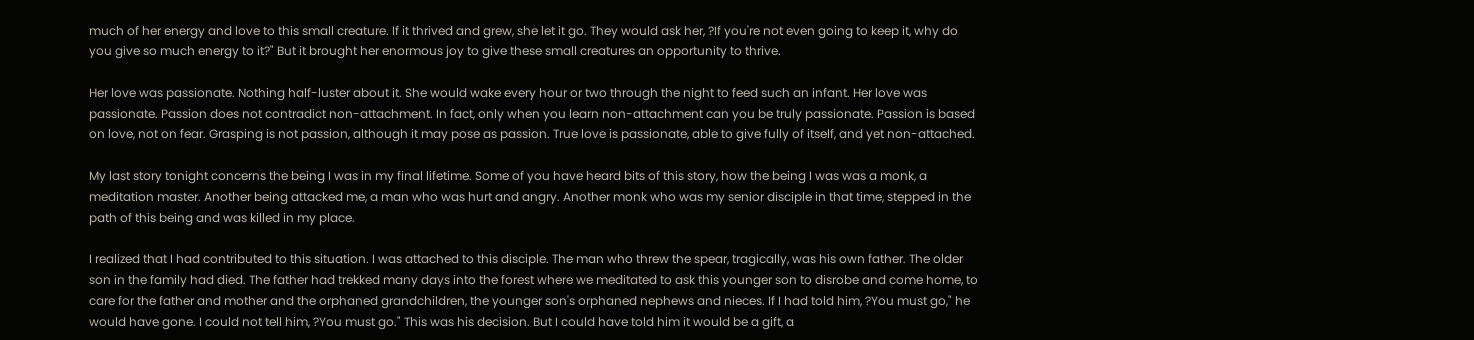much of her energy and love to this small creature. If it thrived and grew, she let it go. They would ask her, ?If you're not even going to keep it, why do you give so much energy to it?" But it brought her enormous joy to give these small creatures an opportunity to thrive.

Her love was passionate. Nothing half-luster about it. She would wake every hour or two through the night to feed such an infant. Her love was passionate. Passion does not contradict non-attachment. In fact, only when you learn non-attachment can you be truly passionate. Passion is based on love, not on fear. Grasping is not passion, although it may pose as passion. True love is passionate, able to give fully of itself, and yet non-attached.

My last story tonight concerns the being I was in my final lifetime. Some of you have heard bits of this story, how the being I was was a monk, a meditation master. Another being attacked me, a man who was hurt and angry. Another monk who was my senior disciple in that time, stepped in the path of this being and was killed in my place.

I realized that I had contributed to this situation. I was attached to this disciple. The man who threw the spear, tragically, was his own father. The older son in the family had died. The father had trekked many days into the forest where we meditated to ask this younger son to disrobe and come home, to care for the father and mother and the orphaned grandchildren, the younger son's orphaned nephews and nieces. If I had told him, ?You must go," he would have gone. I could not tell him, ?You must go." This was his decision. But I could have told him it would be a gift, a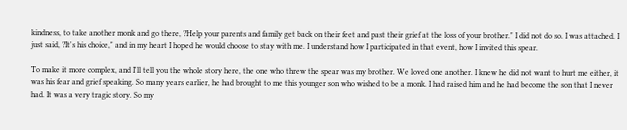kindness, to take another monk and go there, ?Help your parents and family get back on their feet and past their grief at the loss of your brother." I did not do so. I was attached. I just said, ?It's his choice," and in my heart I hoped he would choose to stay with me. I understand how I participated in that event, how I invited this spear.

To make it more complex, and I'll tell you the whole story here, the one who threw the spear was my brother. We loved one another. I knew he did not want to hurt me either, it was his fear and grief speaking. So many years earlier, he had brought to me this younger son who wished to be a monk. I had raised him and he had become the son that I never had. It was a very tragic story. So my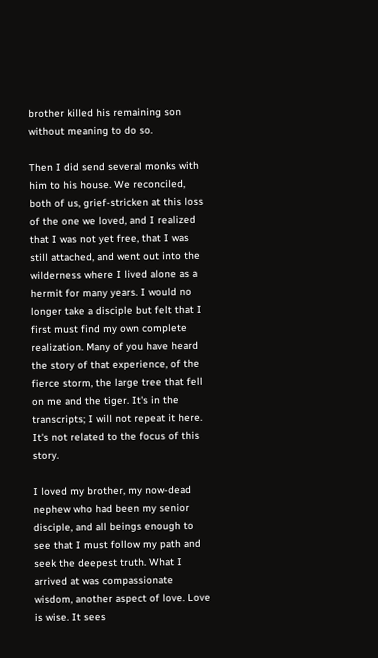brother killed his remaining son without meaning to do so.

Then I did send several monks with him to his house. We reconciled, both of us, grief-stricken at this loss of the one we loved, and I realized that I was not yet free, that I was still attached, and went out into the wilderness where I lived alone as a hermit for many years. I would no longer take a disciple but felt that I first must find my own complete realization. Many of you have heard the story of that experience, of the fierce storm, the large tree that fell on me and the tiger. It's in the transcripts; I will not repeat it here. It's not related to the focus of this story.

I loved my brother, my now-dead nephew who had been my senior disciple, and all beings enough to see that I must follow my path and seek the deepest truth. What I arrived at was compassionate wisdom, another aspect of love. Love is wise. It sees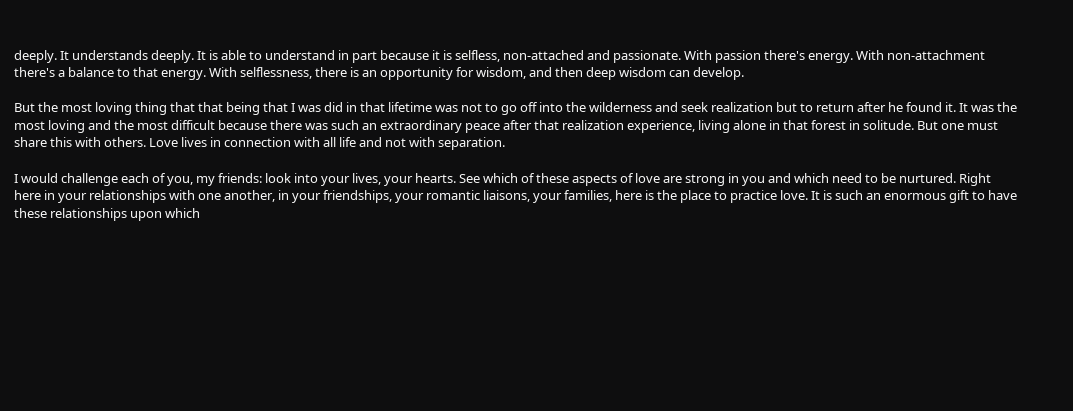deeply. It understands deeply. It is able to understand in part because it is selfless, non-attached and passionate. With passion there's energy. With non-attachment there's a balance to that energy. With selflessness, there is an opportunity for wisdom, and then deep wisdom can develop.

But the most loving thing that that being that I was did in that lifetime was not to go off into the wilderness and seek realization but to return after he found it. It was the most loving and the most difficult because there was such an extraordinary peace after that realization experience, living alone in that forest in solitude. But one must share this with others. Love lives in connection with all life and not with separation.

I would challenge each of you, my friends: look into your lives, your hearts. See which of these aspects of love are strong in you and which need to be nurtured. Right here in your relationships with one another, in your friendships, your romantic liaisons, your families, here is the place to practice love. It is such an enormous gift to have these relationships upon which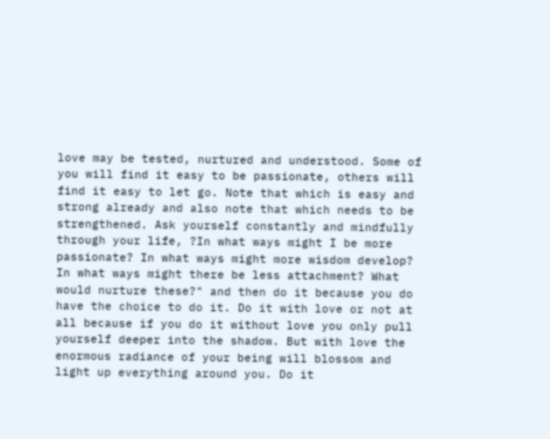love may be tested, nurtured and understood. Some of you will find it easy to be passionate, others will find it easy to let go. Note that which is easy and strong already and also note that which needs to be strengthened. Ask yourself constantly and mindfully through your life, ?In what ways might I be more passionate? In what ways might more wisdom develop? In what ways might there be less attachment? What would nurture these?" and then do it because you do have the choice to do it. Do it with love or not at all because if you do it without love you only pull yourself deeper into the shadow. But with love the enormous radiance of your being will blossom and light up everything around you. Do it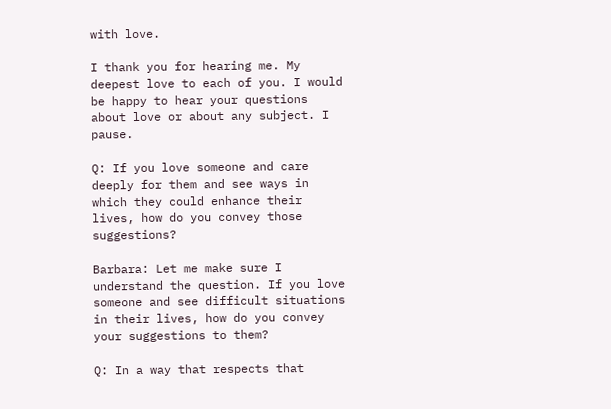with love.

I thank you for hearing me. My deepest love to each of you. I would be happy to hear your questions about love or about any subject. I pause.

Q: If you love someone and care deeply for them and see ways in which they could enhance their lives, how do you convey those suggestions?

Barbara: Let me make sure I understand the question. If you love someone and see difficult situations in their lives, how do you convey your suggestions to them?

Q: In a way that respects that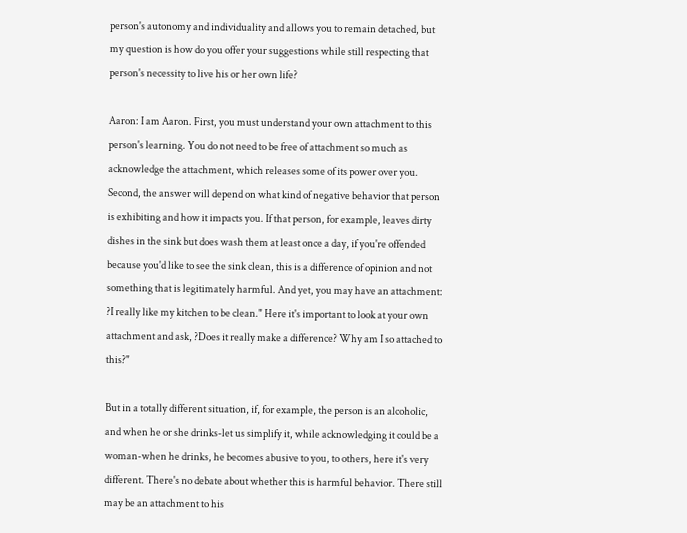person's autonomy and individuality and allows you to remain detached, but my question is how do you offer your suggestions while still respecting that person's necessity to live his or her own life?

Aaron: I am Aaron. First, you must understand your own attachment to this person's learning. You do not need to be free of attachment so much as acknowledge the attachment, which releases some of its power over you. Second, the answer will depend on what kind of negative behavior that person is exhibiting and how it impacts you. If that person, for example, leaves dirty dishes in the sink but does wash them at least once a day, if you're offended because you'd like to see the sink clean, this is a difference of opinion and not something that is legitimately harmful. And yet, you may have an attachment: ?I really like my kitchen to be clean." Here it's important to look at your own attachment and ask, ?Does it really make a difference? Why am I so attached to this?"

But in a totally different situation, if, for example, the person is an alcoholic, and when he or she drinks-let us simplify it, while acknowledging it could be a woman-when he drinks, he becomes abusive to you, to others, here it's very different. There's no debate about whether this is harmful behavior. There still may be an attachment to his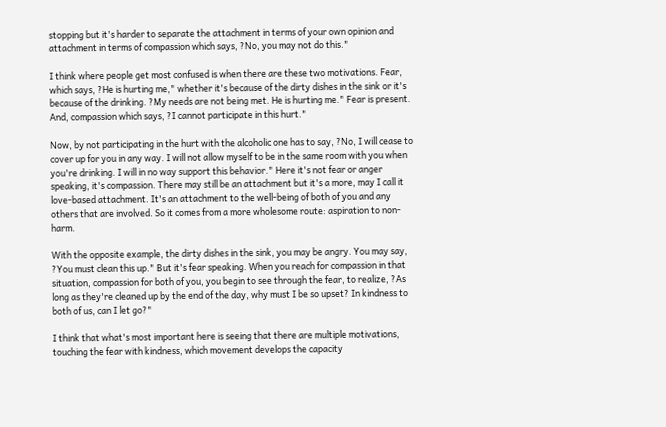stopping but it's harder to separate the attachment in terms of your own opinion and attachment in terms of compassion which says, ?No, you may not do this."

I think where people get most confused is when there are these two motivations. Fear, which says, ?He is hurting me," whether it's because of the dirty dishes in the sink or it's because of the drinking. ?My needs are not being met. He is hurting me." Fear is present. And, compassion which says, ?I cannot participate in this hurt."

Now, by not participating in the hurt with the alcoholic one has to say, ?No, I will cease to cover up for you in any way. I will not allow myself to be in the same room with you when you're drinking. I will in no way support this behavior." Here it's not fear or anger speaking, it's compassion. There may still be an attachment but it's a more, may I call it love-based attachment. It's an attachment to the well-being of both of you and any others that are involved. So it comes from a more wholesome route: aspiration to non-harm.

With the opposite example, the dirty dishes in the sink, you may be angry. You may say, ?You must clean this up." But it's fear speaking. When you reach for compassion in that situation, compassion for both of you, you begin to see through the fear, to realize, ?As long as they're cleaned up by the end of the day, why must I be so upset? In kindness to both of us, can I let go?"

I think that what's most important here is seeing that there are multiple motivations, touching the fear with kindness, which movement develops the capacity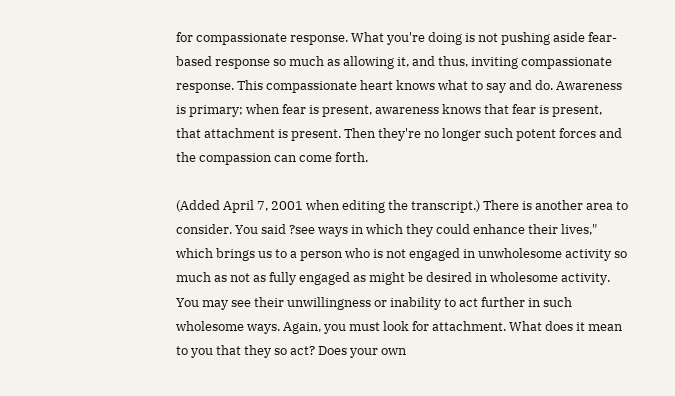for compassionate response. What you're doing is not pushing aside fear-based response so much as allowing it, and thus, inviting compassionate response. This compassionate heart knows what to say and do. Awareness is primary; when fear is present, awareness knows that fear is present, that attachment is present. Then they're no longer such potent forces and the compassion can come forth.

(Added April 7, 2001 when editing the transcript.) There is another area to consider. You said ?see ways in which they could enhance their lives," which brings us to a person who is not engaged in unwholesome activity so much as not as fully engaged as might be desired in wholesome activity. You may see their unwillingness or inability to act further in such wholesome ways. Again, you must look for attachment. What does it mean to you that they so act? Does your own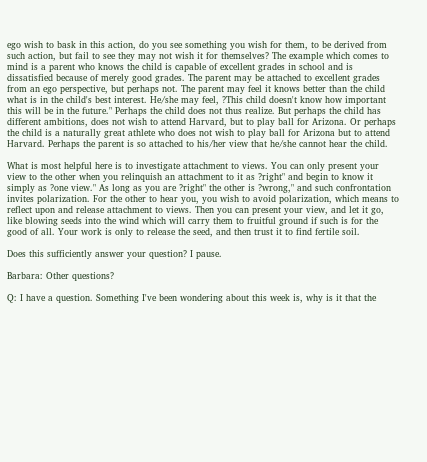ego wish to bask in this action, do you see something you wish for them, to be derived from such action, but fail to see they may not wish it for themselves? The example which comes to mind is a parent who knows the child is capable of excellent grades in school and is dissatisfied because of merely good grades. The parent may be attached to excellent grades from an ego perspective, but perhaps not. The parent may feel it knows better than the child what is in the child's best interest. He/she may feel, ?This child doesn't know how important this will be in the future." Perhaps the child does not thus realize. But perhaps the child has different ambitions, does not wish to attend Harvard, but to play ball for Arizona. Or perhaps the child is a naturally great athlete who does not wish to play ball for Arizona but to attend Harvard. Perhaps the parent is so attached to his/her view that he/she cannot hear the child.

What is most helpful here is to investigate attachment to views. You can only present your view to the other when you relinquish an attachment to it as ?right" and begin to know it simply as ?one view." As long as you are ?right" the other is ?wrong," and such confrontation invites polarization. For the other to hear you, you wish to avoid polarization, which means to reflect upon and release attachment to views. Then you can present your view, and let it go, like blowing seeds into the wind which will carry them to fruitful ground if such is for the good of all. Your work is only to release the seed, and then trust it to find fertile soil.

Does this sufficiently answer your question? I pause.

Barbara: Other questions?

Q: I have a question. Something I've been wondering about this week is, why is it that the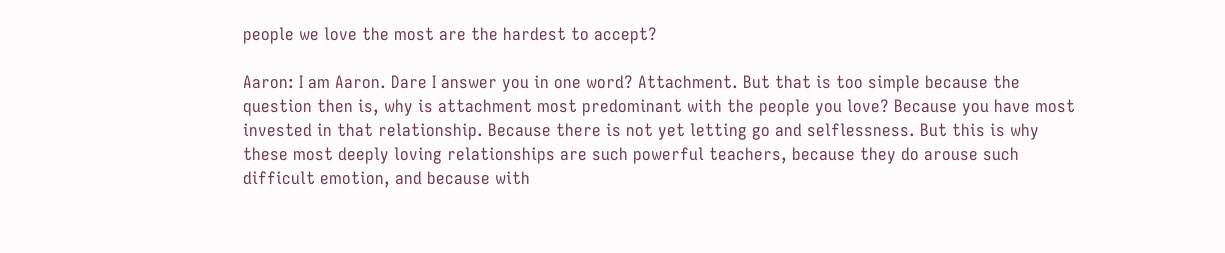people we love the most are the hardest to accept?

Aaron: I am Aaron. Dare I answer you in one word? Attachment. But that is too simple because the question then is, why is attachment most predominant with the people you love? Because you have most invested in that relationship. Because there is not yet letting go and selflessness. But this is why these most deeply loving relationships are such powerful teachers, because they do arouse such difficult emotion, and because with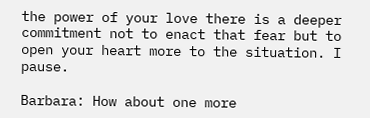the power of your love there is a deeper commitment not to enact that fear but to open your heart more to the situation. I pause.

Barbara: How about one more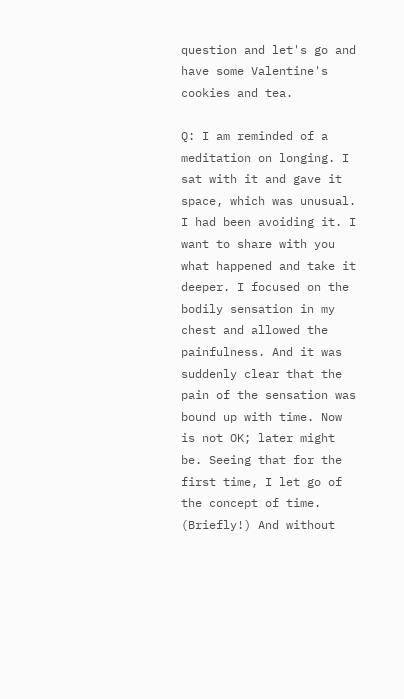question and let's go and have some Valentine's cookies and tea.

Q: I am reminded of a meditation on longing. I sat with it and gave it space, which was unusual. I had been avoiding it. I want to share with you what happened and take it deeper. I focused on the bodily sensation in my chest and allowed the painfulness. And it was suddenly clear that the pain of the sensation was bound up with time. Now is not OK; later might be. Seeing that for the first time, I let go of the concept of time. (Briefly!) And without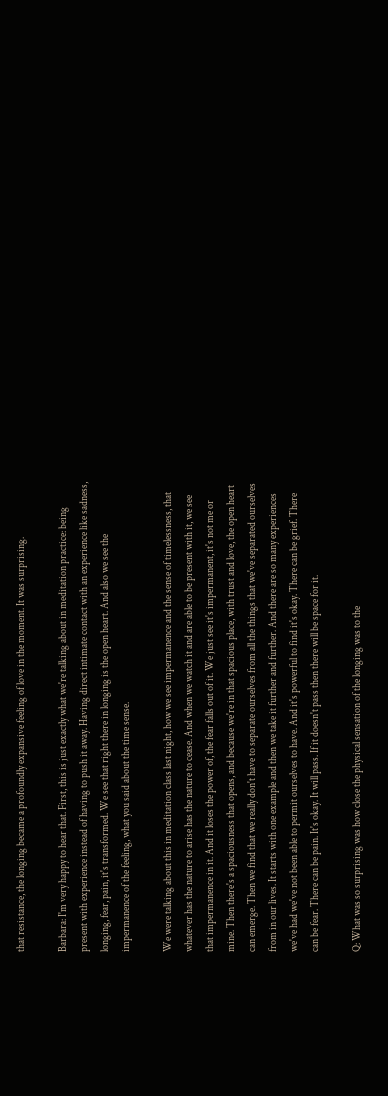that resistance, the longing became a profoundly expansive feeling of love in the moment. It was surprising.

Barbara: I'm very happy to hear that. First, this is just exactly what we're talking about in meditation practice: being present with experience instead of having to push it away. Having direct intimate contact with an experience like sadness, longing, fear, pain, it's transformed. We see that right there in longing is the open heart. And also we see the impermanence of the feeling, what you said about the time sense.

We were talking about this in meditation class last night, how we see impermanence and the sense of timelessness, that whatever has the nature to arise has the nature to cease. And when we watch it and are able to be present with it, we see that impermanence in it. And it loses the power of, the fear falls out of it. We just see it's impermanent, it's not me or mine. Then there's a spaciousness that opens, and because we're in that spacious place, with trust and love, the open heart can emerge. Then we find that we really don't have to separate ourselves from all the things that we've separated ourselves from in our lives. It starts with one example and then we take it further and further. And there are so many experiences we've had we've not been able to permit ourselves to have. And it's powerful to find it's okay. There can be grief. There can be fear. There can be pain. It's okay. It will pass. If it doesn't pass then there will be space for it.

Q: What was so surprising was how close the physical sensation of the longing was to the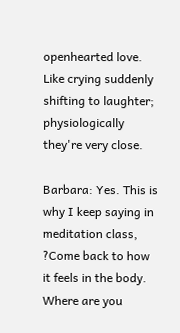openhearted love. Like crying suddenly shifting to laughter; physiologically they're very close.

Barbara: Yes. This is why I keep saying in meditation class, ?Come back to how it feels in the body. Where are you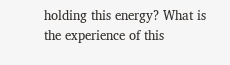holding this energy? What is the experience of this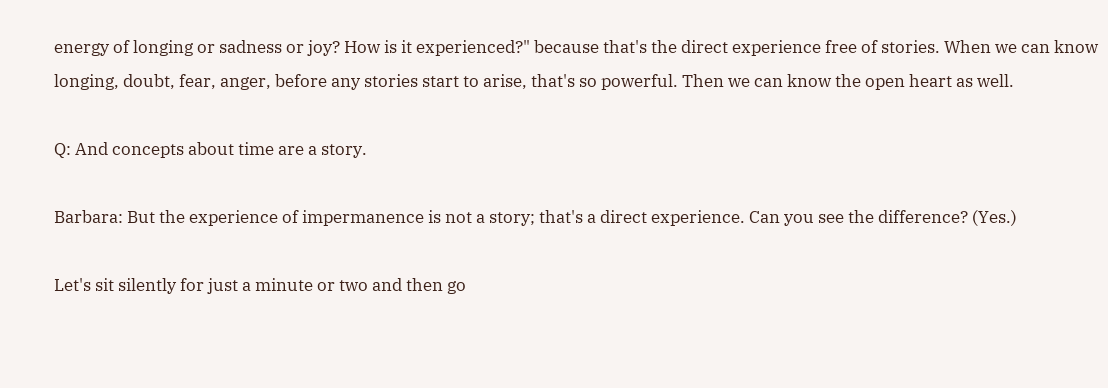energy of longing or sadness or joy? How is it experienced?" because that's the direct experience free of stories. When we can know longing, doubt, fear, anger, before any stories start to arise, that's so powerful. Then we can know the open heart as well.

Q: And concepts about time are a story.

Barbara: But the experience of impermanence is not a story; that's a direct experience. Can you see the difference? (Yes.)

Let's sit silently for just a minute or two and then go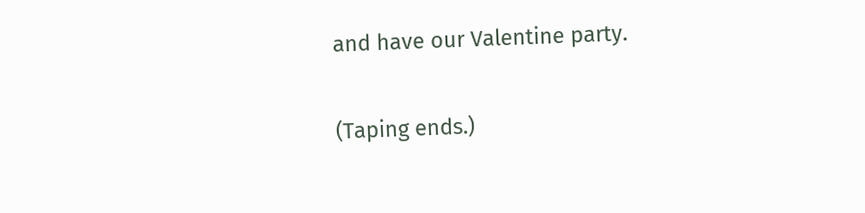and have our Valentine party.

(Taping ends.)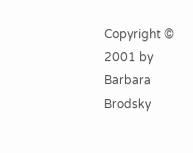Copyright © 2001 by Barbara Brodsky